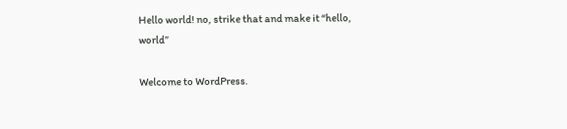Hello world! no, strike that and make it “hello, world”

Welcome to WordPress.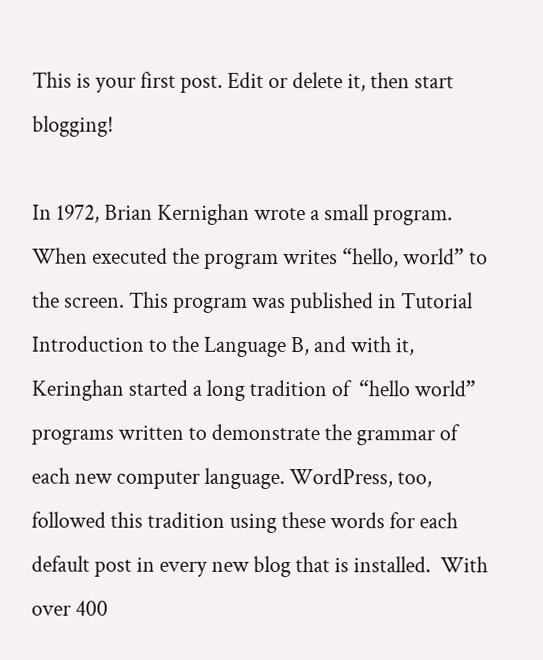This is your first post. Edit or delete it, then start blogging!

In 1972, Brian Kernighan wrote a small program.  When executed the program writes “hello, world” to the screen. This program was published in Tutorial Introduction to the Language B, and with it, Keringhan started a long tradition of  “hello world” programs written to demonstrate the grammar of each new computer language. WordPress, too,  followed this tradition using these words for each default post in every new blog that is installed.  With over 400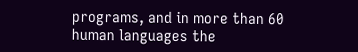programs, and in more than 60 human languages the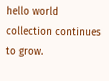hello world collection continues to grow.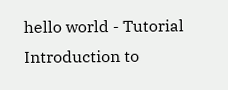hello world - Tutorial Introduction to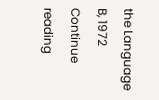the Language B, 1972
Continue reading